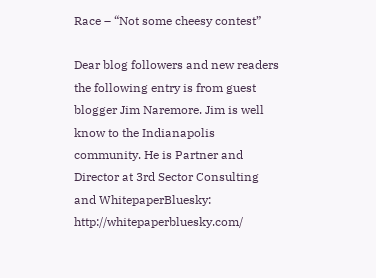Race – “Not some cheesy contest”

Dear blog followers and new readers the following entry is from guest blogger Jim Naremore. Jim is well know to the Indianapolis community. He is Partner and Director at 3rd Sector Consulting and WhitepaperBluesky:  http://whitepaperbluesky.com/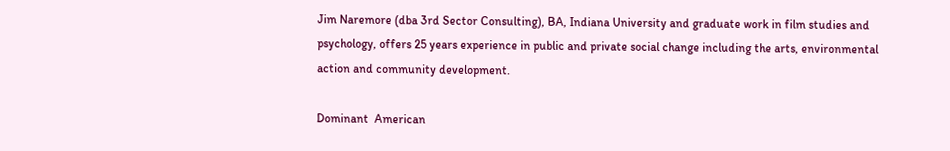Jim Naremore (dba 3rd Sector Consulting), BA, Indiana University and graduate work in film studies and psychology, offers 25 years experience in public and private social change including the arts, environmental action and community development.

Dominant  American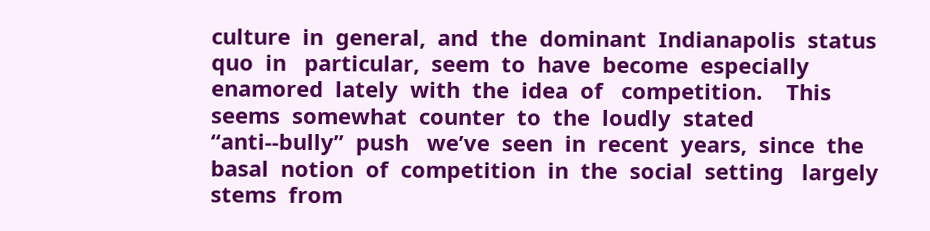culture  in  general,  and  the  dominant  Indianapolis  status  quo  in   particular,  seem  to  have  become  especially  enamored  lately  with  the  idea  of   competition.    This  seems  somewhat  counter  to  the  loudly  stated  “anti-‐bully”  push   we’ve  seen  in  recent  years,  since  the  basal  notion  of  competition  in  the  social  setting   largely  stems  from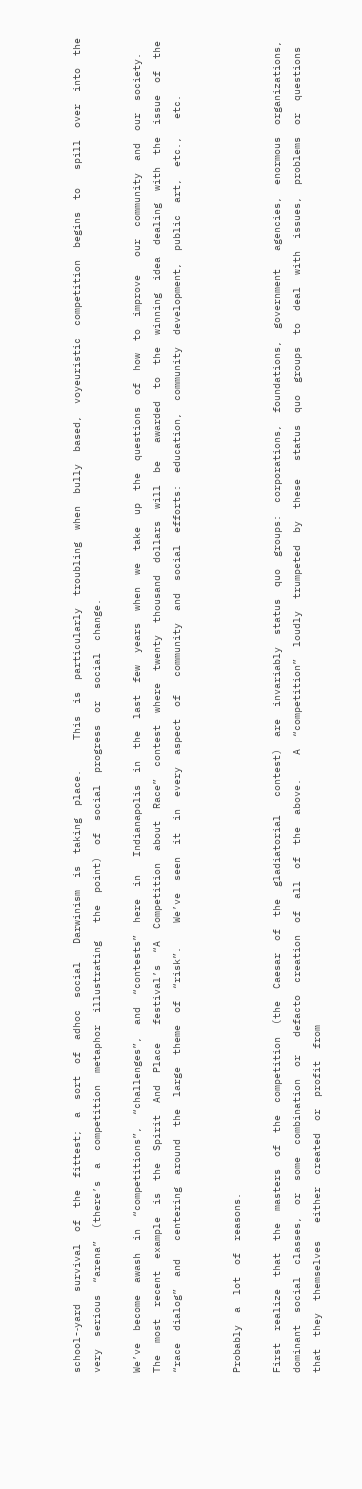school-‐yard  survival  of  the  fittest;  a  sort  of  adhoc  social   Darwinism  is  taking  place.     This  is  particularly  troubling  when  bully  based,  voyeuristic  competition  begins  to   spill  over  into  the  very  serious  “arena”  (there’s  a  competition  metaphor  illustrating   the  point)  of  social  progress  or  social  change.

We’ve  become  awash  in  “competitions”,  “challenges”,  and  “contests”  here  in   Indianapolis  in  the  last  few  years  when  we  take  up  the  questions  of  how  to  improve   our  community  and  our  society.    The  most  recent  example  is  the  Spirit  And  Place   festival’s  “A  Competition  about  Race”  contest  where  twenty  thousand  dollars  will  be   awarded  to  the  winning  idea  dealing  with  the  issue  of  the  “race  dialog”  and   centering  around  the  large  theme  of  “risk”.    We’ve  seen  it  in  every  aspect  of   community  and  social  efforts:  education,  community  development,  public  art,  etc.,   etc.


Probably  a  lot  of  reasons.

First  realize  that  the  masters  of  the  competition  (the  Caesar  of  the  gladiatorial   contest)  are  invariably  status  quo  groups:  corporations,  foundations,  government   agencies,  enormous  organizations,  dominant  social  classes,  or  some  combination  or   defacto  creation  of  all  of  the  above.    A  “competition”  loudly  trumpeted  by  these   status  quo  groups  to  deal  with  issues,  problems  or  questions  that  they  themselves   either  created  or  profit  from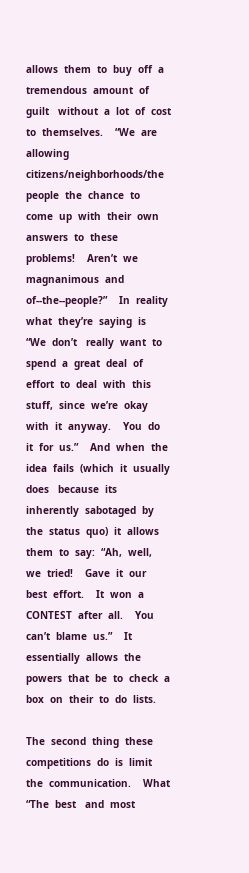allows  them  to  buy  off  a  tremendous  amount  of  guilt   without  a  lot  of  cost  to  themselves.    “We  are  allowing  citizens/neighborhoods/the   people  the  chance  to  come  up  with  their  own  answers  to  these  problems!    Aren’t  we   magnanimous  and  of-‐the-‐people?”    In  reality  what  they’re  saying  is  “We  don’t   really  want  to  spend  a  great  deal  of  effort  to  deal  with  this  stuff,  since  we’re  okay   with  it  anyway.    You  do  it  for  us.”    And  when  the  idea  fails  (which  it  usually  does   because  its  inherently  sabotaged  by  the  status  quo)  it  allows  them  to  say:  “Ah,  well,   we  tried!    Gave  it  our  best  effort.    It  won  a  CONTEST  after  all.    You  can’t  blame  us.”    It   essentially  allows  the  powers  that  be  to  check  a  box  on  their  to  do  lists.

The  second  thing  these  competitions  do  is  limit  the  communication.    What  “The  best   and  most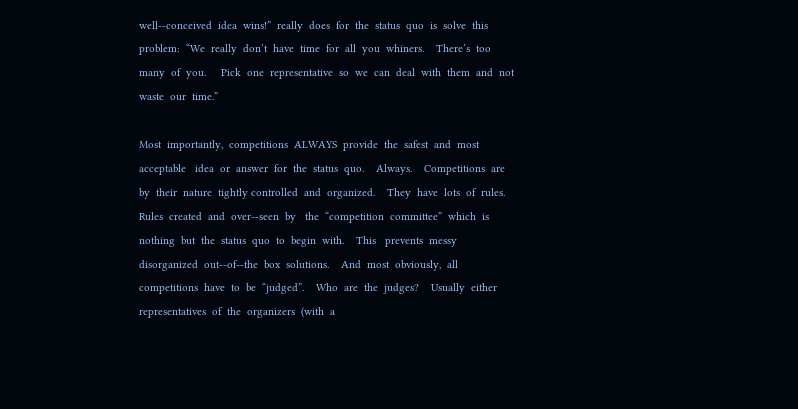well-‐conceived  idea  wins!”  really  does  for  the  status  quo  is  solve  this   problem:  “We  really  don’t  have  time  for  all  you  whiners.    There’s  too  many  of  you.     Pick  one  representative  so  we  can  deal  with  them  and  not  waste  our  time.”

Most  importantly,  competitions  ALWAYS  provide  the  safest  and  most  acceptable   idea  or  answer  for  the  status  quo.    Always.    Competitions  are  by  their  nature  tightly controlled  and  organized.    They  have  lots  of  rules.    Rules  created  and  over-‐seen  by   the  “competition  committee”  which  is  nothing  but  the  status  quo  to  begin  with.    This   prevents  messy  disorganized  out-‐of-‐the  box  solutions.    And  most  obviously,  all   competitions  have  to  be  “judged”.    Who  are  the  judges?    Usually  either   representatives  of  the  organizers  (with  a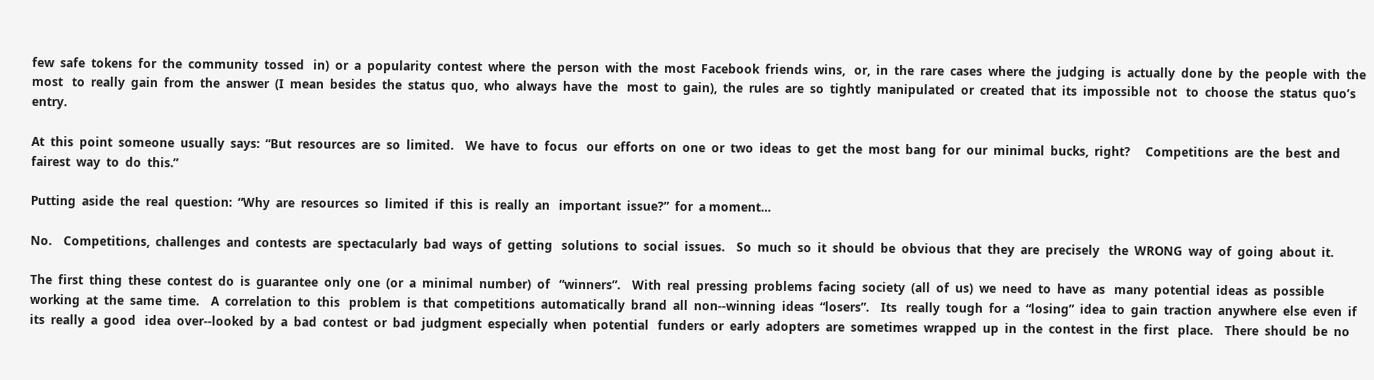few  safe  tokens  for  the  community  tossed   in)  or  a  popularity  contest  where  the  person  with  the  most  Facebook  friends  wins,   or,  in  the  rare  cases  where  the  judging  is  actually  done  by  the  people  with  the  most   to  really  gain  from  the  answer  (I  mean  besides  the  status  quo,  who  always  have  the   most  to  gain),  the  rules  are  so  tightly  manipulated  or  created  that  its  impossible  not   to  choose  the  status  quo’s  entry.

At  this  point  someone  usually  says:  “But  resources  are  so  limited.    We  have  to  focus   our  efforts  on  one  or  two  ideas  to  get  the  most  bang  for  our  minimal  bucks,  right?     Competitions  are  the  best  and  fairest  way  to  do  this.”

Putting  aside  the  real  question:  “Why  are  resources  so  limited  if  this  is  really  an   important  issue?”  for  a moment…

No.    Competitions,  challenges  and  contests  are  spectacularly  bad  ways  of  getting   solutions  to  social  issues.    So  much  so  it  should  be  obvious  that  they  are  precisely   the  WRONG  way  of  going  about  it.

The  first  thing  these  contest  do  is  guarantee  only  one  (or  a  minimal  number)  of   “winners”.    With  real  pressing  problems  facing  society  (all  of  us)  we  need  to  have  as   many  potential  ideas  as  possible  working  at  the  same  time.    A  correlation  to  this   problem  is  that  competitions  automatically  brand  all  non-‐winning  ideas  “losers”.    Its   really  tough  for  a  “losing”  idea  to  gain  traction  anywhere  else  even  if  its  really  a  good   idea  over-‐looked  by  a  bad  contest  or  bad  judgment  especially  when  potential   funders  or  early  adopters  are  sometimes  wrapped  up  in  the  contest  in  the  first   place.    There  should  be  no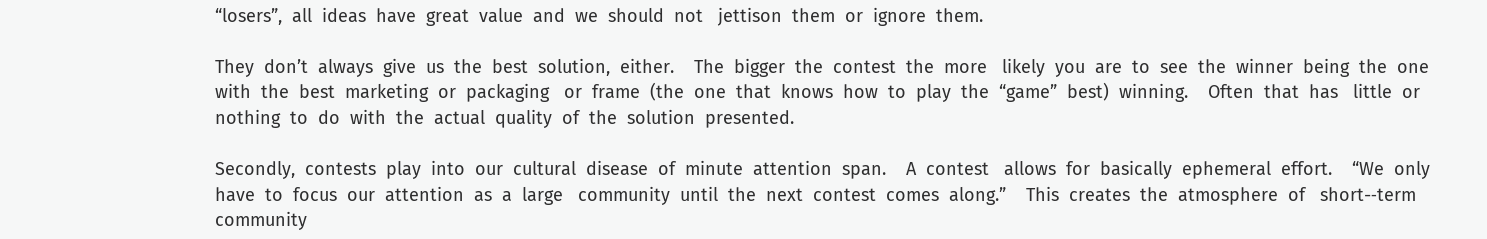“losers”,  all  ideas  have  great  value  and  we  should  not   jettison  them  or  ignore  them.

They  don’t  always  give  us  the  best  solution,  either.    The  bigger  the  contest  the  more   likely  you  are  to  see  the  winner  being  the  one  with  the  best  marketing  or  packaging   or  frame  (the  one  that  knows  how  to  play  the  “game”  best)  winning.    Often  that  has   little  or  nothing  to  do  with  the  actual  quality  of  the  solution  presented.

Secondly,  contests  play  into  our  cultural  disease  of  minute  attention  span.    A  contest   allows  for  basically  ephemeral  effort.    “We  only  have  to  focus  our  attention  as  a  large   community  until  the  next  contest  comes  along.”    This  creates  the  atmosphere  of   short-‐term  community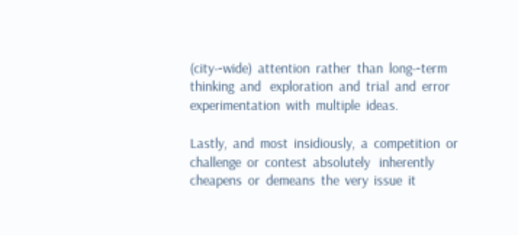(city-‐wide)  attention  rather  than  long-‐term  thinking  and   exploration  and  trial  and  error  experimentation  with  multiple  ideas.

Lastly,  and  most  insidiously,  a  competition  or  challenge  or  contest  absolutely   inherently  cheapens  or  demeans  the  very  issue  it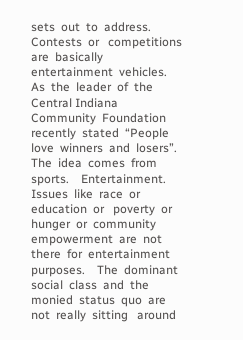sets  out  to  address.    Contests  or   competitions  are  basically  entertainment  vehicles.    As  the  leader  of  the  Central Indiana  Community  Foundation  recently  stated  “People  love  winners  and  losers”.     The  idea  comes  from  sports.    Entertainment.    Issues  like  race  or  education  or   poverty  or  hunger  or  community  empowerment  are  not  there  for  entertainment   purposes.    The  dominant  social  class  and  the  monied  status  quo  are  not  really  sitting   around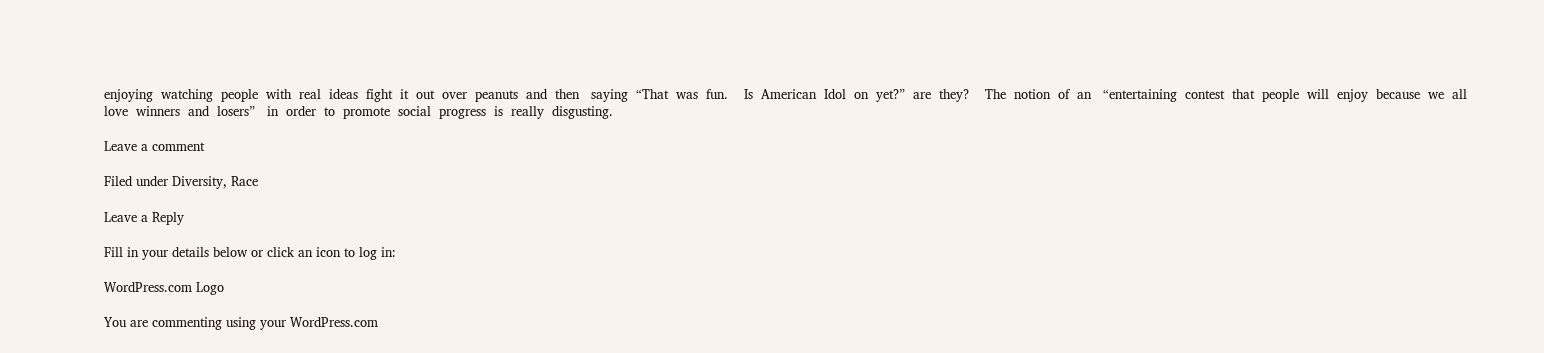enjoying  watching  people  with  real  ideas  fight  it  out  over  peanuts  and  then   saying  “That  was  fun.    Is  American  Idol  on  yet?”  are  they?    The  notion  of  an   “entertaining  contest  that  people  will  enjoy  because  we  all  love  winners  and  losers”   in  order  to  promote  social  progress  is  really  disgusting.

Leave a comment

Filed under Diversity, Race

Leave a Reply

Fill in your details below or click an icon to log in:

WordPress.com Logo

You are commenting using your WordPress.com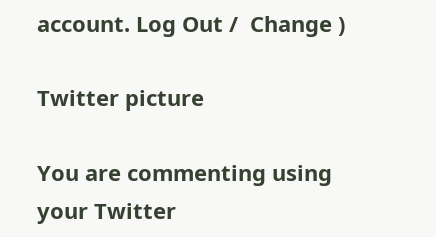account. Log Out /  Change )

Twitter picture

You are commenting using your Twitter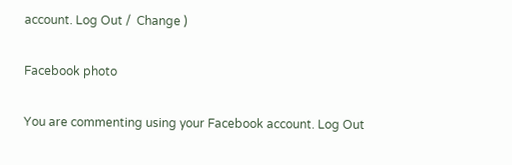account. Log Out /  Change )

Facebook photo

You are commenting using your Facebook account. Log Out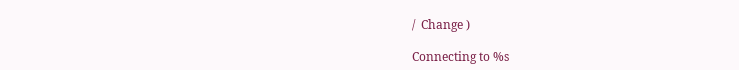/  Change )

Connecting to %s